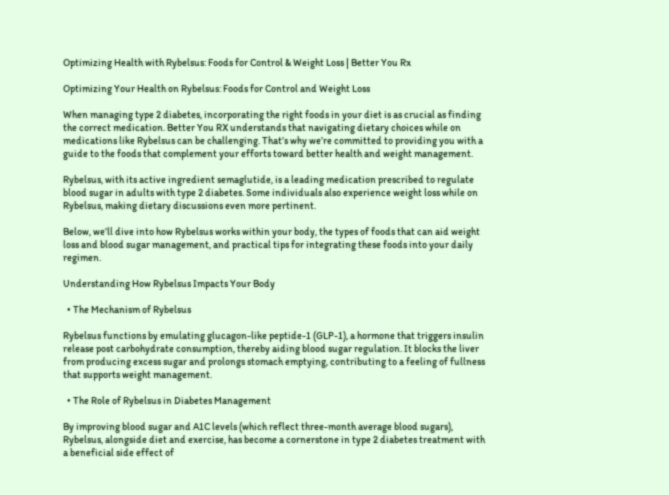Optimizing Health with Rybelsus: Foods for Control & Weight Loss | Better You Rx

Optimizing Your Health on Rybelsus: Foods for Control and Weight Loss

When managing type 2 diabetes, incorporating the right foods in your diet is as crucial as finding the correct medication. Better You RX understands that navigating dietary choices while on medications like Rybelsus can be challenging. That’s why we’re committed to providing you with a guide to the foods that complement your efforts toward better health and weight management.

Rybelsus, with its active ingredient semaglutide, is a leading medication prescribed to regulate blood sugar in adults with type 2 diabetes. Some individuals also experience weight loss while on Rybelsus, making dietary discussions even more pertinent.

Below, we’ll dive into how Rybelsus works within your body, the types of foods that can aid weight loss and blood sugar management, and practical tips for integrating these foods into your daily regimen.

Understanding How Rybelsus Impacts Your Body

  • The Mechanism of Rybelsus

Rybelsus functions by emulating glucagon-like peptide-1 (GLP-1), a hormone that triggers insulin release post carbohydrate consumption, thereby aiding blood sugar regulation. It blocks the liver from producing excess sugar and prolongs stomach emptying, contributing to a feeling of fullness that supports weight management.

  • The Role of Rybelsus in Diabetes Management

By improving blood sugar and A1C levels (which reflect three-month average blood sugars), Rybelsus, alongside diet and exercise, has become a cornerstone in type 2 diabetes treatment with a beneficial side effect of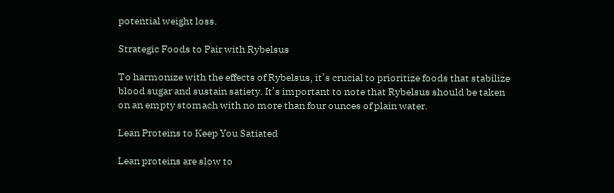potential weight loss.

Strategic Foods to Pair with Rybelsus

To harmonize with the effects of Rybelsus, it’s crucial to prioritize foods that stabilize blood sugar and sustain satiety. It’s important to note that Rybelsus should be taken on an empty stomach with no more than four ounces of plain water.

Lean Proteins to Keep You Satiated

Lean proteins are slow to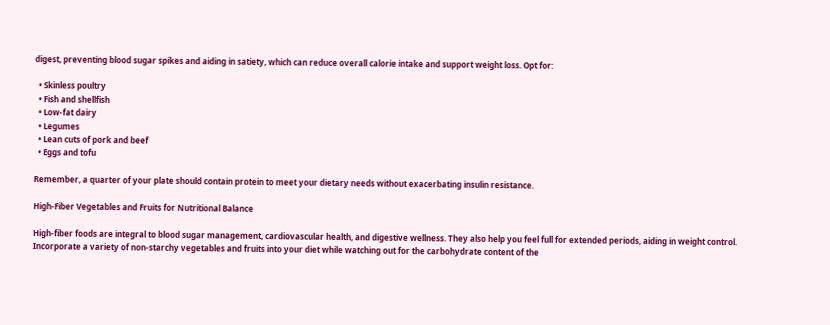digest, preventing blood sugar spikes and aiding in satiety, which can reduce overall calorie intake and support weight loss. Opt for:

  • Skinless poultry
  • Fish and shellfish
  • Low-fat dairy
  • Legumes
  • Lean cuts of pork and beef
  • Eggs and tofu

Remember, a quarter of your plate should contain protein to meet your dietary needs without exacerbating insulin resistance.

High-Fiber Vegetables and Fruits for Nutritional Balance

High-fiber foods are integral to blood sugar management, cardiovascular health, and digestive wellness. They also help you feel full for extended periods, aiding in weight control. Incorporate a variety of non-starchy vegetables and fruits into your diet while watching out for the carbohydrate content of the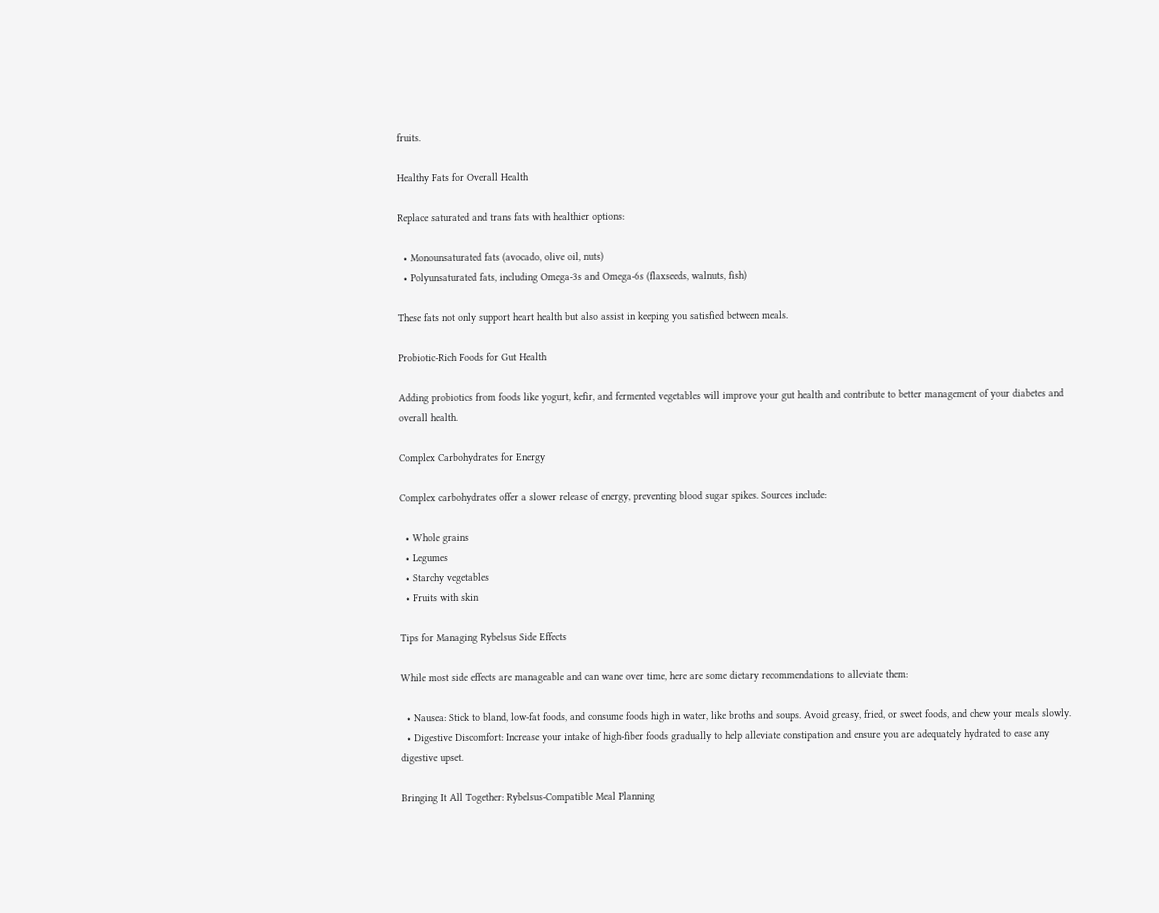fruits.

Healthy Fats for Overall Health

Replace saturated and trans fats with healthier options:

  • Monounsaturated fats (avocado, olive oil, nuts)
  • Polyunsaturated fats, including Omega-3s and Omega-6s (flaxseeds, walnuts, fish)

These fats not only support heart health but also assist in keeping you satisfied between meals.

Probiotic-Rich Foods for Gut Health

Adding probiotics from foods like yogurt, kefir, and fermented vegetables will improve your gut health and contribute to better management of your diabetes and overall health.

Complex Carbohydrates for Energy

Complex carbohydrates offer a slower release of energy, preventing blood sugar spikes. Sources include:

  • Whole grains
  • Legumes
  • Starchy vegetables
  • Fruits with skin

Tips for Managing Rybelsus Side Effects

While most side effects are manageable and can wane over time, here are some dietary recommendations to alleviate them:

  • Nausea: Stick to bland, low-fat foods, and consume foods high in water, like broths and soups. Avoid greasy, fried, or sweet foods, and chew your meals slowly.
  • Digestive Discomfort: Increase your intake of high-fiber foods gradually to help alleviate constipation and ensure you are adequately hydrated to ease any digestive upset.

Bringing It All Together: Rybelsus-Compatible Meal Planning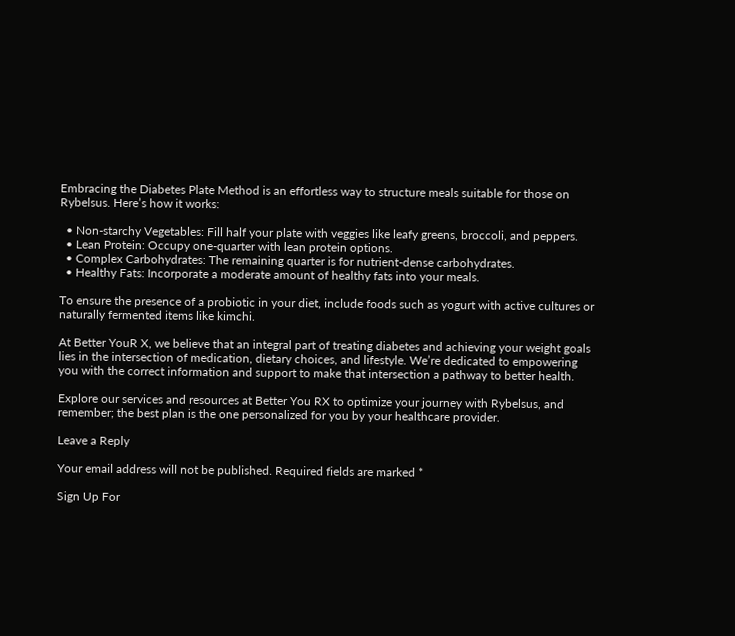Embracing the Diabetes Plate Method is an effortless way to structure meals suitable for those on Rybelsus. Here’s how it works:

  • Non-starchy Vegetables: Fill half your plate with veggies like leafy greens, broccoli, and peppers.
  • Lean Protein: Occupy one-quarter with lean protein options.
  • Complex Carbohydrates: The remaining quarter is for nutrient-dense carbohydrates.
  • Healthy Fats: Incorporate a moderate amount of healthy fats into your meals.

To ensure the presence of a probiotic in your diet, include foods such as yogurt with active cultures or naturally fermented items like kimchi.

At Better YouR X, we believe that an integral part of treating diabetes and achieving your weight goals lies in the intersection of medication, dietary choices, and lifestyle. We’re dedicated to empowering you with the correct information and support to make that intersection a pathway to better health.

Explore our services and resources at Better You RX to optimize your journey with Rybelsus, and remember; the best plan is the one personalized for you by your healthcare provider.

Leave a Reply

Your email address will not be published. Required fields are marked *

Sign Up For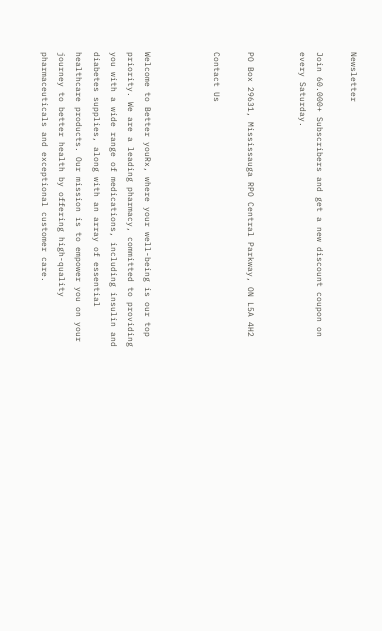Newsletter

Join 60.000+ Subscribers and get a new discount coupon on every Saturday.


PO Box 29631, Mississauga RPO Central Parkway, ON L5A 4H2

Contact Us



Welcome to Better youRx, where your well-being is our top priority. We are a leading pharmacy, committed to providing you with a wide range of medications, including insulin and diabetes supplies, along with an array of essential healthcare products. Our mission is to empower you on your journey to better health by offering high-quality pharmaceuticals and exceptional customer care.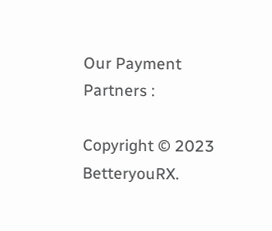Our Payment Partners :

Copyright © 2023 BetteryouRX.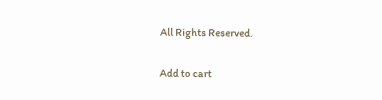All Rights Reserved.

Add to cart